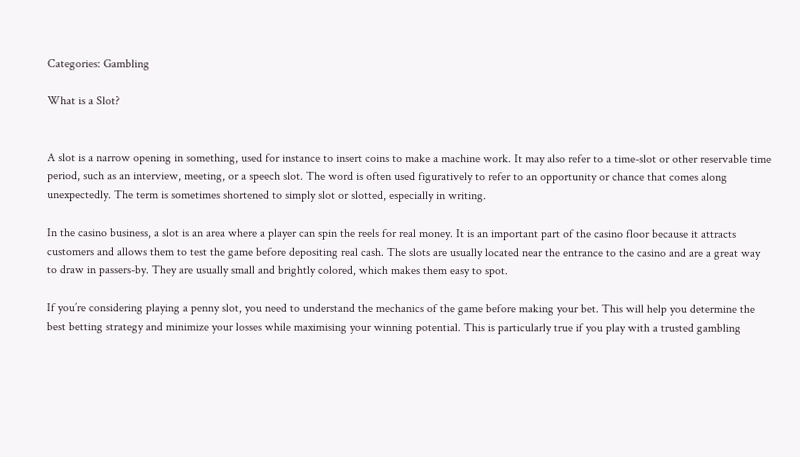Categories: Gambling

What is a Slot?


A slot is a narrow opening in something, used for instance to insert coins to make a machine work. It may also refer to a time-slot or other reservable time period, such as an interview, meeting, or a speech slot. The word is often used figuratively to refer to an opportunity or chance that comes along unexpectedly. The term is sometimes shortened to simply slot or slotted, especially in writing.

In the casino business, a slot is an area where a player can spin the reels for real money. It is an important part of the casino floor because it attracts customers and allows them to test the game before depositing real cash. The slots are usually located near the entrance to the casino and are a great way to draw in passers-by. They are usually small and brightly colored, which makes them easy to spot.

If you’re considering playing a penny slot, you need to understand the mechanics of the game before making your bet. This will help you determine the best betting strategy and minimize your losses while maximising your winning potential. This is particularly true if you play with a trusted gambling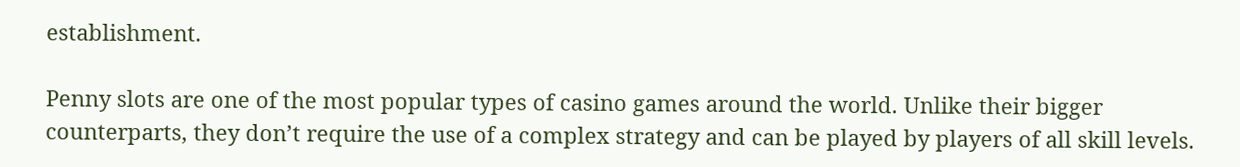establishment.

Penny slots are one of the most popular types of casino games around the world. Unlike their bigger counterparts, they don’t require the use of a complex strategy and can be played by players of all skill levels.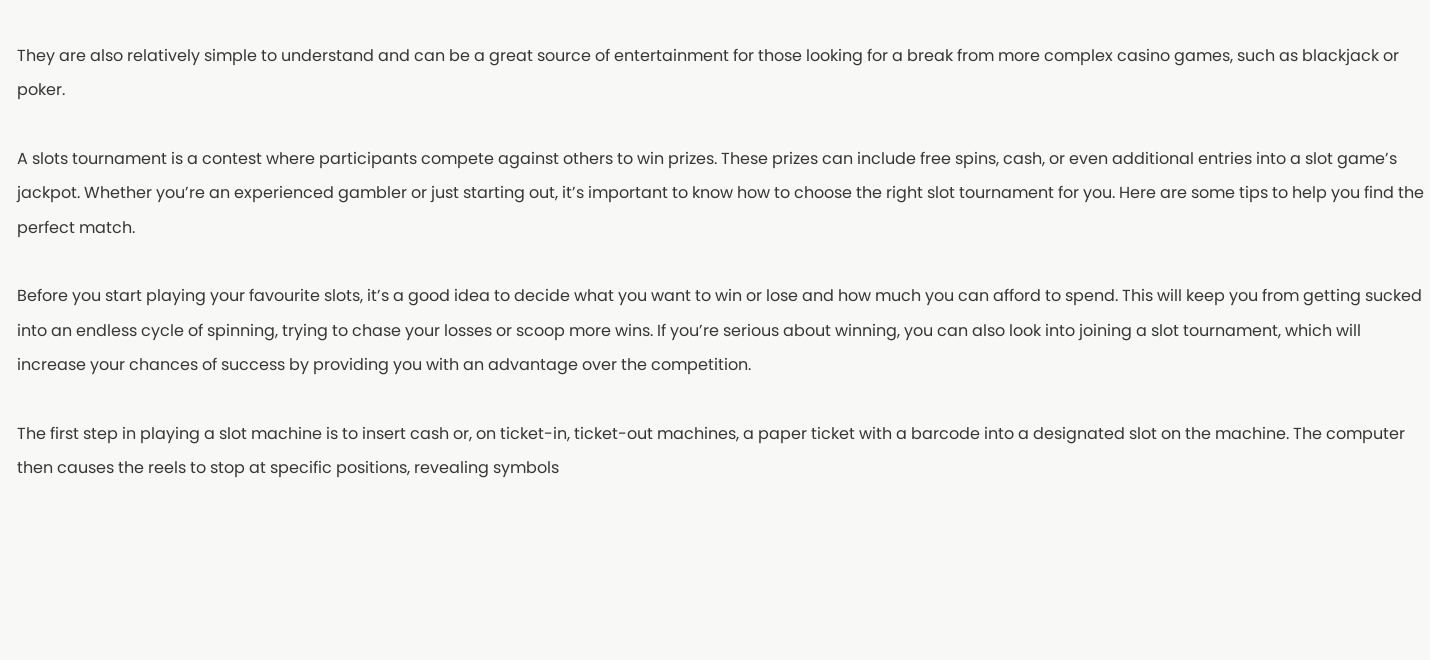They are also relatively simple to understand and can be a great source of entertainment for those looking for a break from more complex casino games, such as blackjack or poker.

A slots tournament is a contest where participants compete against others to win prizes. These prizes can include free spins, cash, or even additional entries into a slot game’s jackpot. Whether you’re an experienced gambler or just starting out, it’s important to know how to choose the right slot tournament for you. Here are some tips to help you find the perfect match.

Before you start playing your favourite slots, it’s a good idea to decide what you want to win or lose and how much you can afford to spend. This will keep you from getting sucked into an endless cycle of spinning, trying to chase your losses or scoop more wins. If you’re serious about winning, you can also look into joining a slot tournament, which will increase your chances of success by providing you with an advantage over the competition.

The first step in playing a slot machine is to insert cash or, on ticket-in, ticket-out machines, a paper ticket with a barcode into a designated slot on the machine. The computer then causes the reels to stop at specific positions, revealing symbols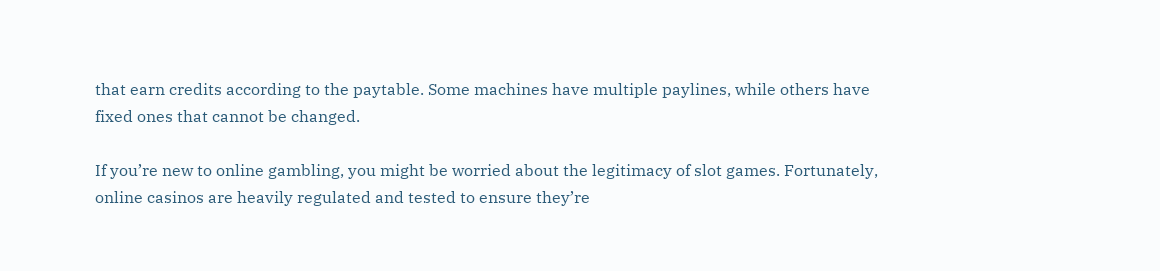that earn credits according to the paytable. Some machines have multiple paylines, while others have fixed ones that cannot be changed.

If you’re new to online gambling, you might be worried about the legitimacy of slot games. Fortunately, online casinos are heavily regulated and tested to ensure they’re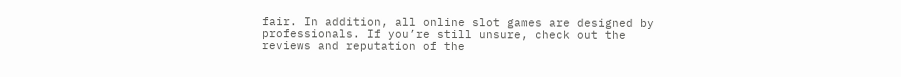fair. In addition, all online slot games are designed by professionals. If you’re still unsure, check out the reviews and reputation of the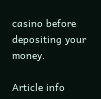casino before depositing your money.

Article info